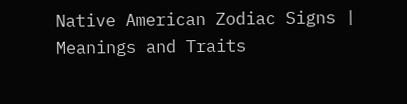Native American Zodiac Signs | Meanings and Traits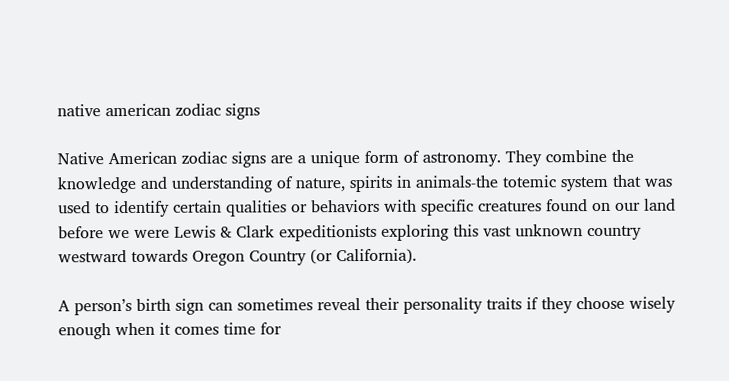native american zodiac signs

Native American zodiac signs are a unique form of astronomy. They combine the knowledge and understanding of nature, spirits in animals-the totemic system that was used to identify certain qualities or behaviors with specific creatures found on our land before we were Lewis & Clark expeditionists exploring this vast unknown country westward towards Oregon Country (or California).

A person’s birth sign can sometimes reveal their personality traits if they choose wisely enough when it comes time for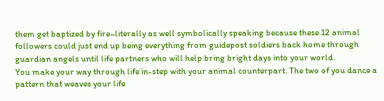them get baptized by fire–literally as well symbolically speaking because these 12 animal followers could just end up being everything from guidepost soldiers back home through guardian angels until life partners who will help bring bright days into your world.
You make your way through life in-step with your animal counterpart. The two of you dance a pattern that weaves your life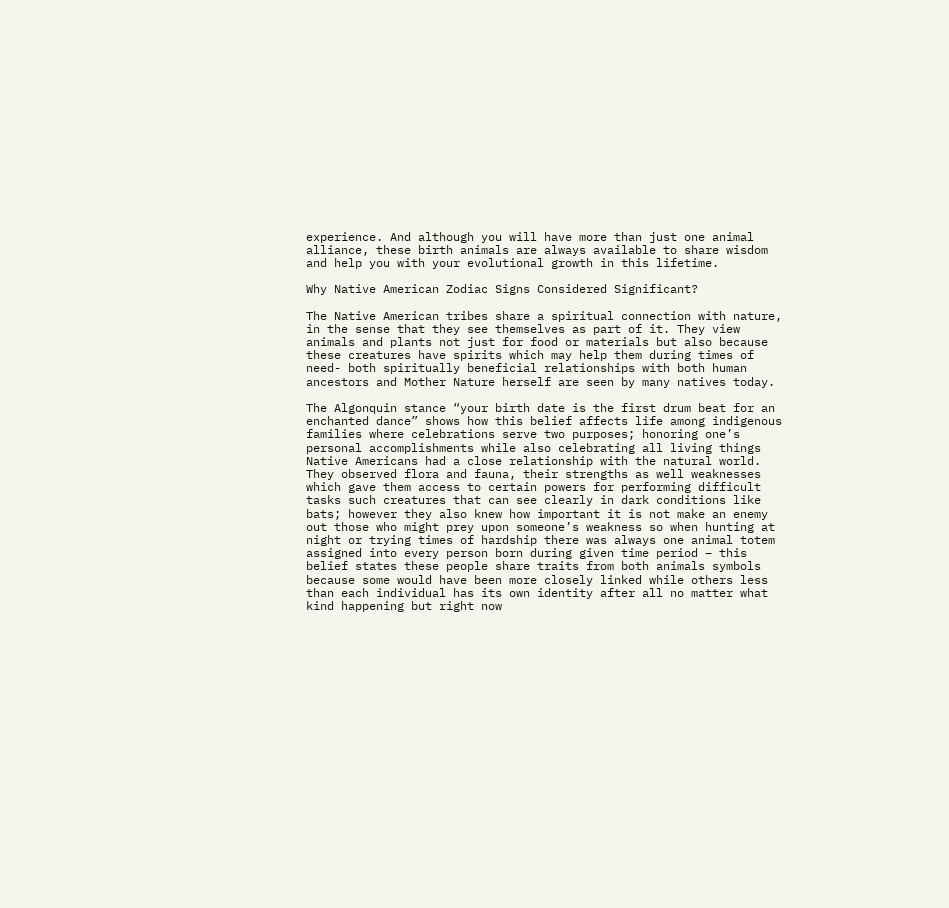experience. And although you will have more than just one animal alliance, these birth animals are always available to share wisdom and help you with your evolutional growth in this lifetime.

Why Native American Zodiac Signs Considered Significant?

The Native American tribes share a spiritual connection with nature, in the sense that they see themselves as part of it. They view animals and plants not just for food or materials but also because these creatures have spirits which may help them during times of need- both spiritually beneficial relationships with both human ancestors and Mother Nature herself are seen by many natives today.

The Algonquin stance “your birth date is the first drum beat for an enchanted dance” shows how this belief affects life among indigenous families where celebrations serve two purposes; honoring one’s personal accomplishments while also celebrating all living things Native Americans had a close relationship with the natural world. They observed flora and fauna, their strengths as well weaknesses which gave them access to certain powers for performing difficult tasks such creatures that can see clearly in dark conditions like bats; however they also knew how important it is not make an enemy out those who might prey upon someone’s weakness so when hunting at night or trying times of hardship there was always one animal totem assigned into every person born during given time period – this belief states these people share traits from both animals symbols because some would have been more closely linked while others less than each individual has its own identity after all no matter what kind happening but right now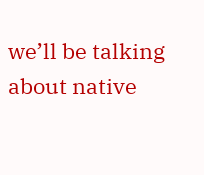we’ll be talking about native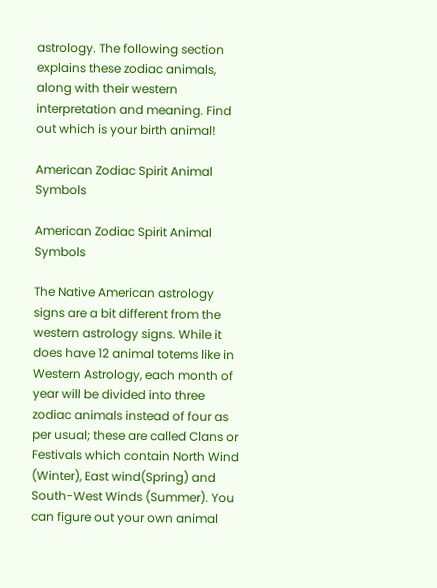astrology. The following section explains these zodiac animals, along with their western interpretation and meaning. Find out which is your birth animal!

American Zodiac Spirit Animal Symbols

American Zodiac Spirit Animal Symbols

The Native American astrology signs are a bit different from the western astrology signs. While it does have 12 animal totems like in Western Astrology, each month of year will be divided into three zodiac animals instead of four as per usual; these are called Clans or Festivals which contain North Wind (Winter), East wind(Spring) and South-West Winds (Summer). You can figure out your own animal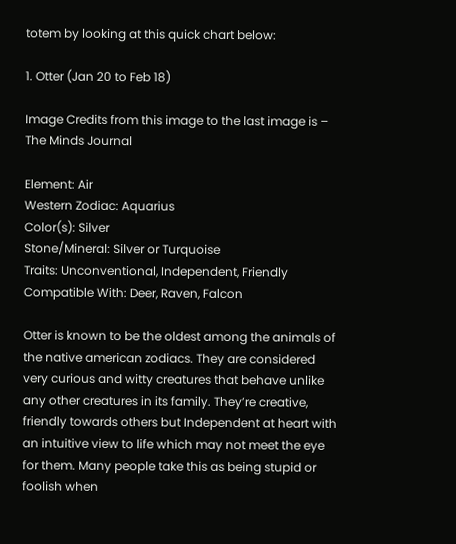totem by looking at this quick chart below:

1. Otter (Jan 20 to Feb 18)

Image Credits from this image to the last image is –  The Minds Journal

Element: Air
Western Zodiac: Aquarius
Color(s): Silver
Stone/Mineral: Silver or Turquoise
Traits: Unconventional, Independent, Friendly
Compatible With: Deer, Raven, Falcon

Otter is known to be the oldest among the animals of the native american zodiacs. They are considered very curious and witty creatures that behave unlike any other creatures in its family. They’re creative, friendly towards others but Independent at heart with an intuitive view to life which may not meet the eye for them. Many people take this as being stupid or foolish when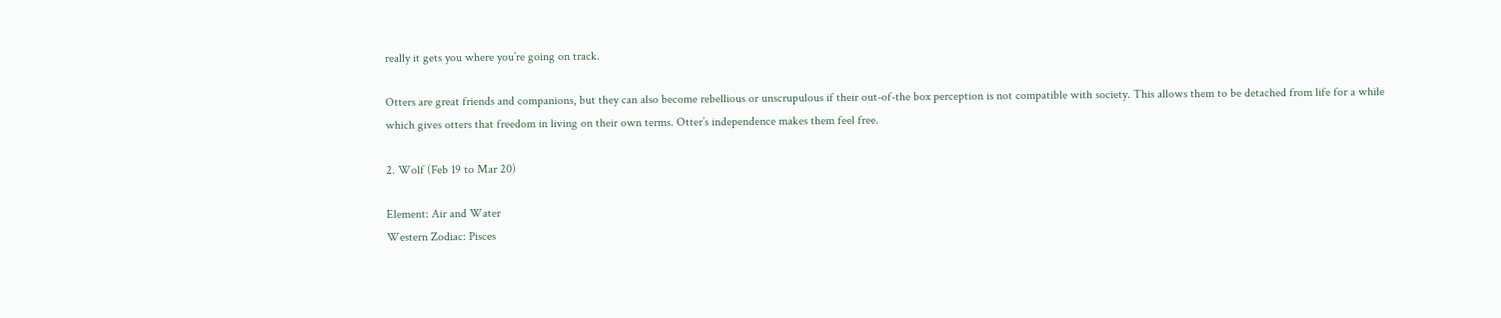really it gets you where you’re going on track.

Otters are great friends and companions, but they can also become rebellious or unscrupulous if their out-of-the box perception is not compatible with society. This allows them to be detached from life for a while which gives otters that freedom in living on their own terms. Otter’s independence makes them feel free.

2. Wolf (Feb 19 to Mar 20)

Element: Air and Water
Western Zodiac: Pisces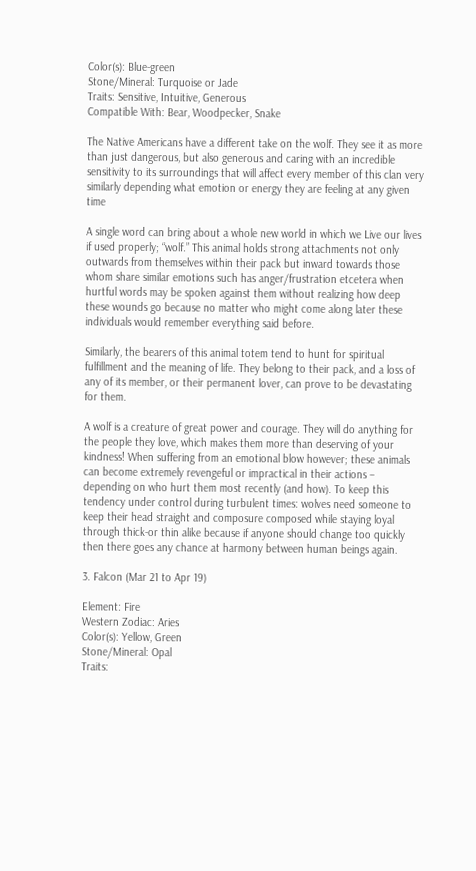Color(s): Blue-green
Stone/Mineral: Turquoise or Jade
Traits: Sensitive, Intuitive, Generous
Compatible With: Bear, Woodpecker, Snake

The Native Americans have a different take on the wolf. They see it as more than just dangerous, but also generous and caring with an incredible sensitivity to its surroundings that will affect every member of this clan very similarly depending what emotion or energy they are feeling at any given time

A single word can bring about a whole new world in which we Live our lives if used properly; “wolf.” This animal holds strong attachments not only outwards from themselves within their pack but inward towards those whom share similar emotions such has anger/frustration etcetera when hurtful words may be spoken against them without realizing how deep these wounds go because no matter who might come along later these individuals would remember everything said before.

Similarly, the bearers of this animal totem tend to hunt for spiritual fulfillment and the meaning of life. They belong to their pack, and a loss of any of its member, or their permanent lover, can prove to be devastating for them.

A wolf is a creature of great power and courage. They will do anything for the people they love, which makes them more than deserving of your kindness! When suffering from an emotional blow however; these animals can become extremely revengeful or impractical in their actions – depending on who hurt them most recently (and how). To keep this tendency under control during turbulent times: wolves need someone to keep their head straight and composure composed while staying loyal through thick-or thin alike because if anyone should change too quickly then there goes any chance at harmony between human beings again.

3. Falcon (Mar 21 to Apr 19)

Element: Fire
Western Zodiac: Aries
Color(s): Yellow, Green
Stone/Mineral: Opal
Traits: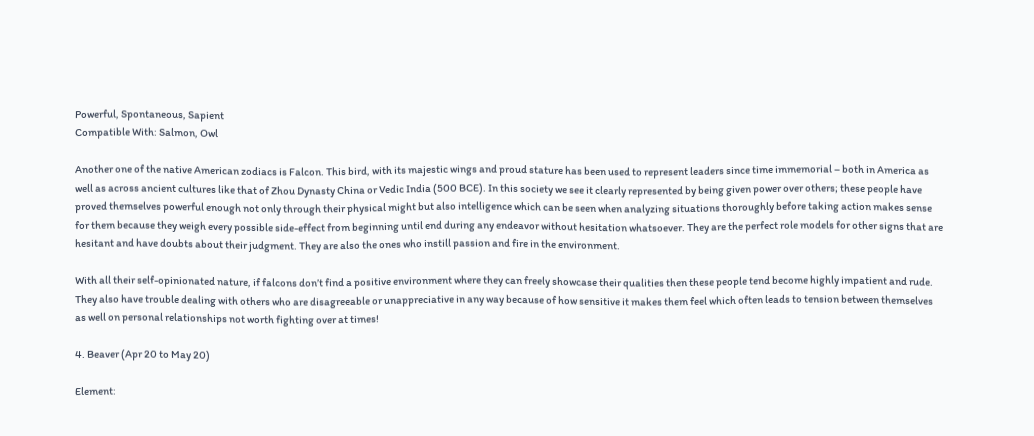Powerful, Spontaneous, Sapient
Compatible With: Salmon, Owl

Another one of the native American zodiacs is Falcon. This bird, with its majestic wings and proud stature has been used to represent leaders since time immemorial – both in America as well as across ancient cultures like that of Zhou Dynasty China or Vedic India (500 BCE). In this society we see it clearly represented by being given power over others; these people have proved themselves powerful enough not only through their physical might but also intelligence which can be seen when analyzing situations thoroughly before taking action makes sense for them because they weigh every possible side-effect from beginning until end during any endeavor without hesitation whatsoever. They are the perfect role models for other signs that are hesitant and have doubts about their judgment. They are also the ones who instill passion and fire in the environment.

With all their self-opinionated nature, if falcons don’t find a positive environment where they can freely showcase their qualities then these people tend become highly impatient and rude. They also have trouble dealing with others who are disagreeable or unappreciative in any way because of how sensitive it makes them feel which often leads to tension between themselves as well on personal relationships not worth fighting over at times!

4. Beaver (Apr 20 to May 20)

Element: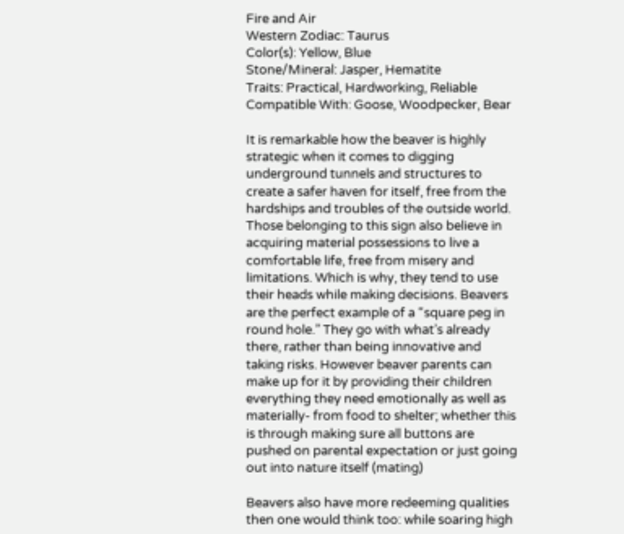Fire and Air
Western Zodiac: Taurus
Color(s): Yellow, Blue
Stone/Mineral: Jasper, Hematite
Traits: Practical, Hardworking, Reliable
Compatible With: Goose, Woodpecker, Bear

It is remarkable how the beaver is highly strategic when it comes to digging underground tunnels and structures to create a safer haven for itself, free from the hardships and troubles of the outside world. Those belonging to this sign also believe in acquiring material possessions to live a comfortable life, free from misery and limitations. Which is why, they tend to use their heads while making decisions. Beavers are the perfect example of a “square peg in round hole.” They go with what’s already there, rather than being innovative and taking risks. However beaver parents can make up for it by providing their children everything they need emotionally as well as materially- from food to shelter; whether this is through making sure all buttons are pushed on parental expectation or just going out into nature itself (mating)

Beavers also have more redeeming qualities then one would think too: while soaring high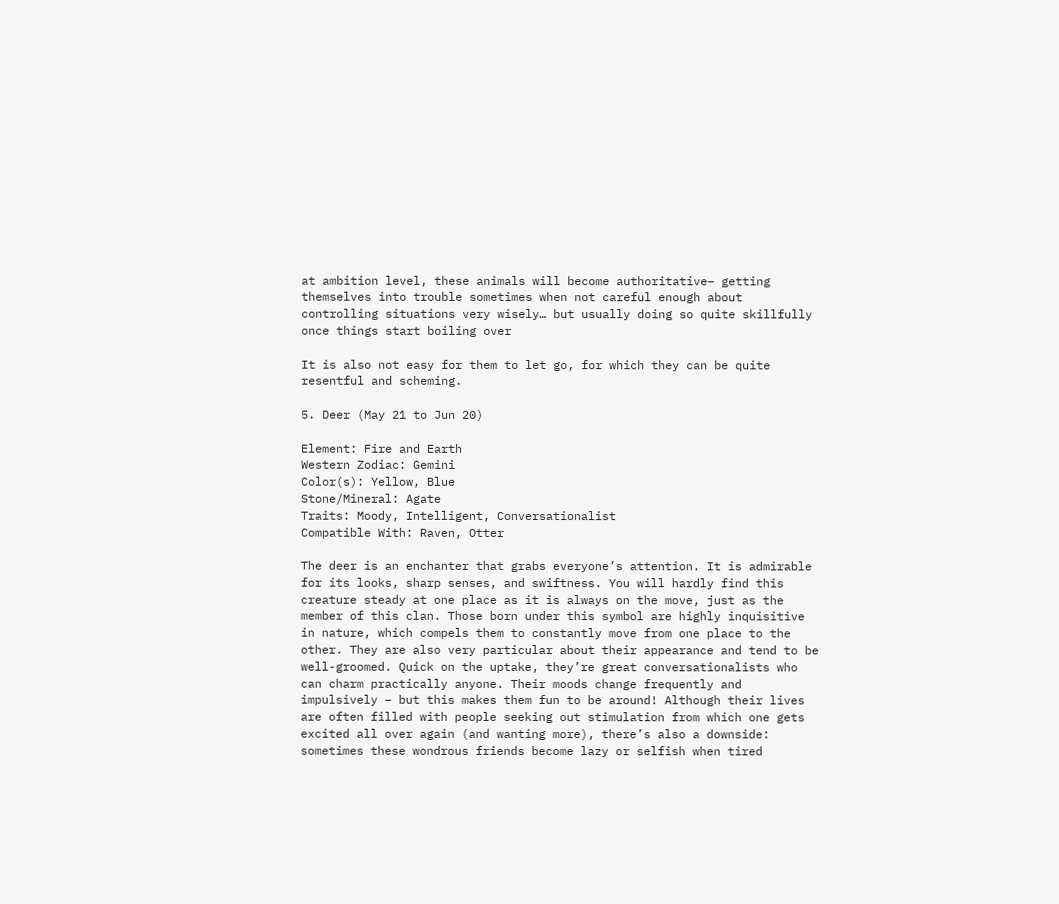at ambition level, these animals will become authoritative– getting themselves into trouble sometimes when not careful enough about controlling situations very wisely… but usually doing so quite skillfully once things start boiling over

It is also not easy for them to let go, for which they can be quite resentful and scheming.

5. Deer (May 21 to Jun 20)

Element: Fire and Earth
Western Zodiac: Gemini
Color(s): Yellow, Blue
Stone/Mineral: Agate
Traits: Moody, Intelligent, Conversationalist
Compatible With: Raven, Otter

The deer is an enchanter that grabs everyone’s attention. It is admirable for its looks, sharp senses, and swiftness. You will hardly find this creature steady at one place as it is always on the move, just as the member of this clan. Those born under this symbol are highly inquisitive in nature, which compels them to constantly move from one place to the other. They are also very particular about their appearance and tend to be well-groomed. Quick on the uptake, they’re great conversationalists who can charm practically anyone. Their moods change frequently and impulsively – but this makes them fun to be around! Although their lives are often filled with people seeking out stimulation from which one gets excited all over again (and wanting more), there’s also a downside: sometimes these wondrous friends become lazy or selfish when tired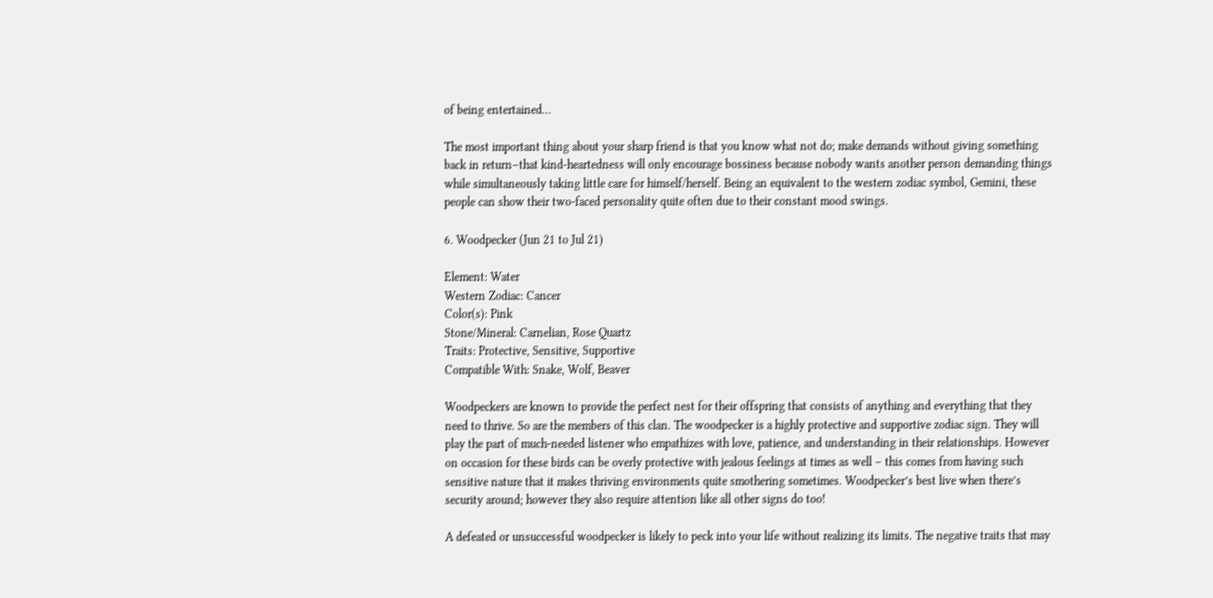of being entertained…

The most important thing about your sharp friend is that you know what not do; make demands without giving something back in return–that kind-heartedness will only encourage bossiness because nobody wants another person demanding things while simultaneously taking little care for himself/herself. Being an equivalent to the western zodiac symbol, Gemini, these people can show their two-faced personality quite often due to their constant mood swings.

6. Woodpecker (Jun 21 to Jul 21)

Element: Water
Western Zodiac: Cancer
Color(s): Pink
Stone/Mineral: Carnelian, Rose Quartz
Traits: Protective, Sensitive, Supportive
Compatible With: Snake, Wolf, Beaver

Woodpeckers are known to provide the perfect nest for their offspring that consists of anything and everything that they need to thrive. So are the members of this clan. The woodpecker is a highly protective and supportive zodiac sign. They will play the part of much-needed listener who empathizes with love, patience, and understanding in their relationships. However on occasion for these birds can be overly protective with jealous feelings at times as well – this comes from having such sensitive nature that it makes thriving environments quite smothering sometimes. Woodpecker’s best live when there’s security around; however they also require attention like all other signs do too!

A defeated or unsuccessful woodpecker is likely to peck into your life without realizing its limits. The negative traits that may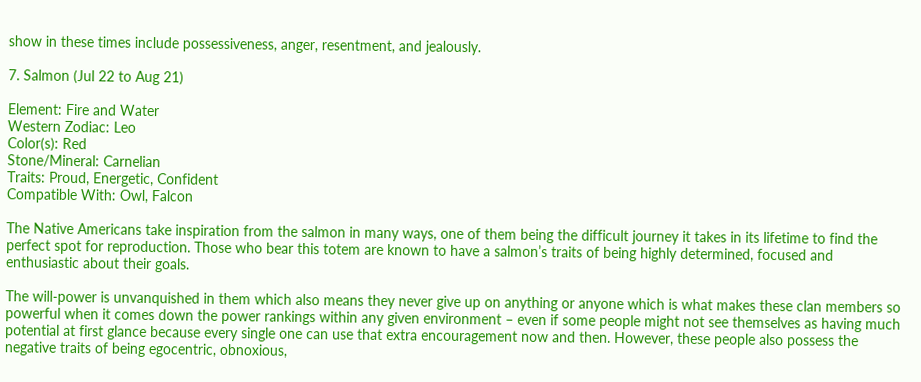show in these times include possessiveness, anger, resentment, and jealously.

7. Salmon (Jul 22 to Aug 21)

Element: Fire and Water
Western Zodiac: Leo
Color(s): Red
Stone/Mineral: Carnelian
Traits: Proud, Energetic, Confident
Compatible With: Owl, Falcon

The Native Americans take inspiration from the salmon in many ways, one of them being the difficult journey it takes in its lifetime to find the perfect spot for reproduction. Those who bear this totem are known to have a salmon’s traits of being highly determined, focused and enthusiastic about their goals.

The will-power is unvanquished in them which also means they never give up on anything or anyone which is what makes these clan members so powerful when it comes down the power rankings within any given environment – even if some people might not see themselves as having much potential at first glance because every single one can use that extra encouragement now and then. However, these people also possess the negative traits of being egocentric, obnoxious,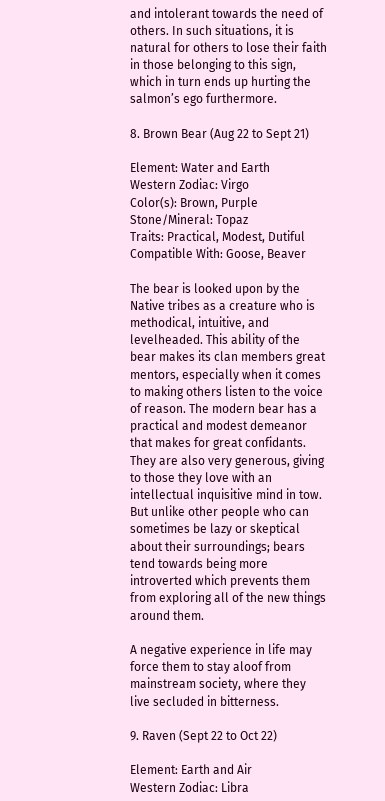and intolerant towards the need of others. In such situations, it is natural for others to lose their faith in those belonging to this sign, which in turn ends up hurting the salmon’s ego furthermore.

8. Brown Bear (Aug 22 to Sept 21)

Element: Water and Earth
Western Zodiac: Virgo
Color(s): Brown, Purple
Stone/Mineral: Topaz
Traits: Practical, Modest, Dutiful
Compatible With: Goose, Beaver

The bear is looked upon by the Native tribes as a creature who is methodical, intuitive, and levelheaded. This ability of the bear makes its clan members great mentors, especially when it comes to making others listen to the voice of reason. The modern bear has a practical and modest demeanor that makes for great confidants. They are also very generous, giving to those they love with an intellectual inquisitive mind in tow. But unlike other people who can sometimes be lazy or skeptical about their surroundings; bears tend towards being more introverted which prevents them from exploring all of the new things around them.

A negative experience in life may force them to stay aloof from mainstream society, where they live secluded in bitterness.

9. Raven (Sept 22 to Oct 22)

Element: Earth and Air
Western Zodiac: Libra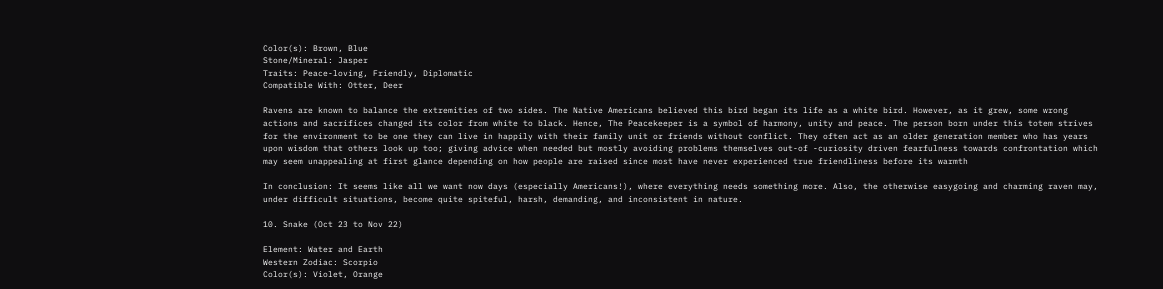Color(s): Brown, Blue
Stone/Mineral: Jasper
Traits: Peace-loving, Friendly, Diplomatic
Compatible With: Otter, Deer

Ravens are known to balance the extremities of two sides. The Native Americans believed this bird began its life as a white bird. However, as it grew, some wrong actions and sacrifices changed its color from white to black. Hence, The Peacekeeper is a symbol of harmony, unity and peace. The person born under this totem strives for the environment to be one they can live in happily with their family unit or friends without conflict. They often act as an older generation member who has years upon wisdom that others look up too; giving advice when needed but mostly avoiding problems themselves out-of -curiosity driven fearfulness towards confrontation which may seem unappealing at first glance depending on how people are raised since most have never experienced true friendliness before its warmth

In conclusion: It seems like all we want now days (especially Americans!), where everything needs something more. Also, the otherwise easygoing and charming raven may, under difficult situations, become quite spiteful, harsh, demanding, and inconsistent in nature.

10. Snake (Oct 23 to Nov 22)

Element: Water and Earth
Western Zodiac: Scorpio
Color(s): Violet, Orange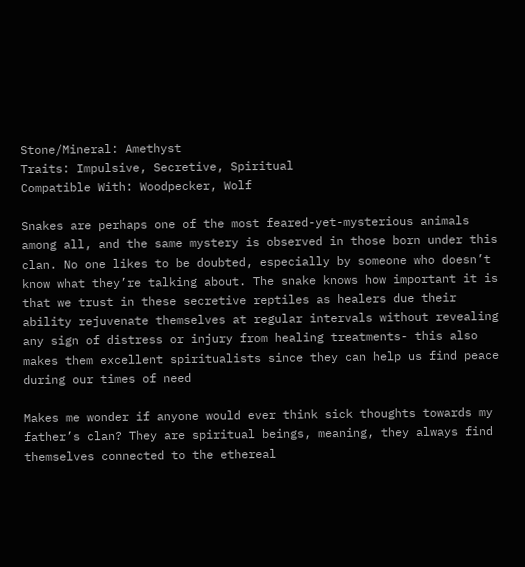Stone/Mineral: Amethyst
Traits: Impulsive, Secretive, Spiritual
Compatible With: Woodpecker, Wolf

Snakes are perhaps one of the most feared-yet-mysterious animals among all, and the same mystery is observed in those born under this clan. No one likes to be doubted, especially by someone who doesn’t know what they’re talking about. The snake knows how important it is that we trust in these secretive reptiles as healers due their ability rejuvenate themselves at regular intervals without revealing any sign of distress or injury from healing treatments- this also makes them excellent spiritualists since they can help us find peace during our times of need

Makes me wonder if anyone would ever think sick thoughts towards my father’s clan? They are spiritual beings, meaning, they always find themselves connected to the ethereal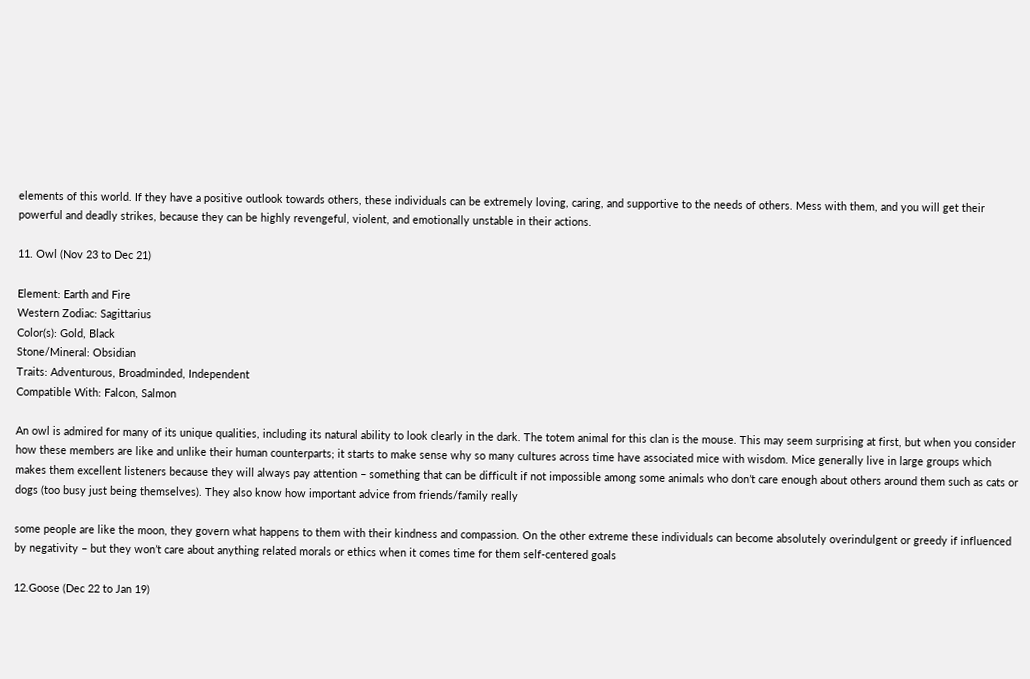elements of this world. If they have a positive outlook towards others, these individuals can be extremely loving, caring, and supportive to the needs of others. Mess with them, and you will get their powerful and deadly strikes, because they can be highly revengeful, violent, and emotionally unstable in their actions.

11. Owl (Nov 23 to Dec 21)

Element: Earth and Fire
Western Zodiac: Sagittarius
Color(s): Gold, Black
Stone/Mineral: Obsidian
Traits: Adventurous, Broadminded, Independent
Compatible With: Falcon, Salmon

An owl is admired for many of its unique qualities, including its natural ability to look clearly in the dark. The totem animal for this clan is the mouse. This may seem surprising at first, but when you consider how these members are like and unlike their human counterparts; it starts to make sense why so many cultures across time have associated mice with wisdom. Mice generally live in large groups which makes them excellent listeners because they will always pay attention – something that can be difficult if not impossible among some animals who don’t care enough about others around them such as cats or dogs (too busy just being themselves). They also know how important advice from friends/family really

some people are like the moon, they govern what happens to them with their kindness and compassion. On the other extreme these individuals can become absolutely overindulgent or greedy if influenced by negativity – but they won’t care about anything related morals or ethics when it comes time for them self-centered goals

12.Goose (Dec 22 to Jan 19)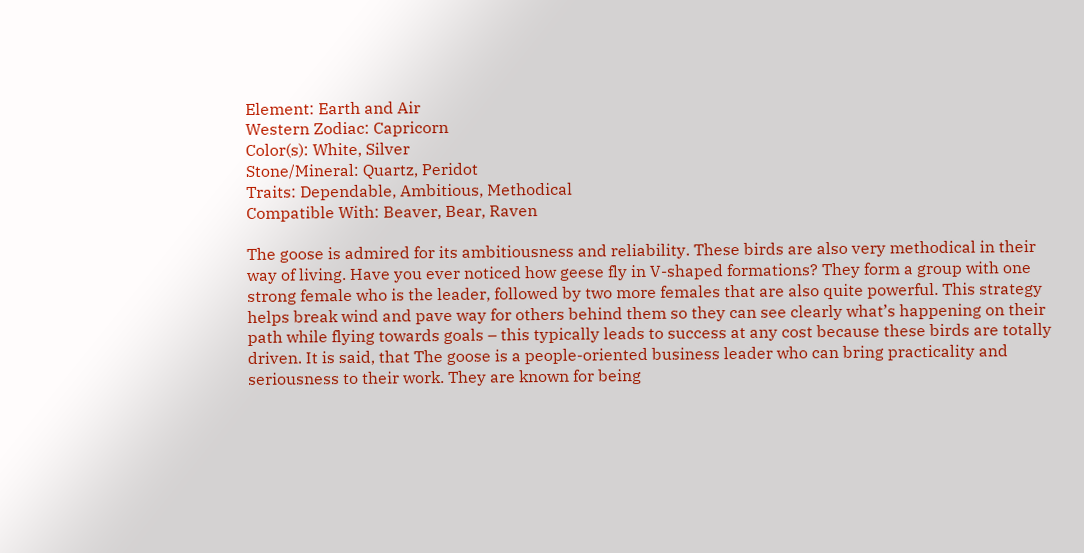Element: Earth and Air
Western Zodiac: Capricorn
Color(s): White, Silver
Stone/Mineral: Quartz, Peridot
Traits: Dependable, Ambitious, Methodical
Compatible With: Beaver, Bear, Raven

The goose is admired for its ambitiousness and reliability. These birds are also very methodical in their way of living. Have you ever noticed how geese fly in V-shaped formations? They form a group with one strong female who is the leader, followed by two more females that are also quite powerful. This strategy helps break wind and pave way for others behind them so they can see clearly what’s happening on their path while flying towards goals – this typically leads to success at any cost because these birds are totally driven. It is said, that The goose is a people-oriented business leader who can bring practicality and seriousness to their work. They are known for being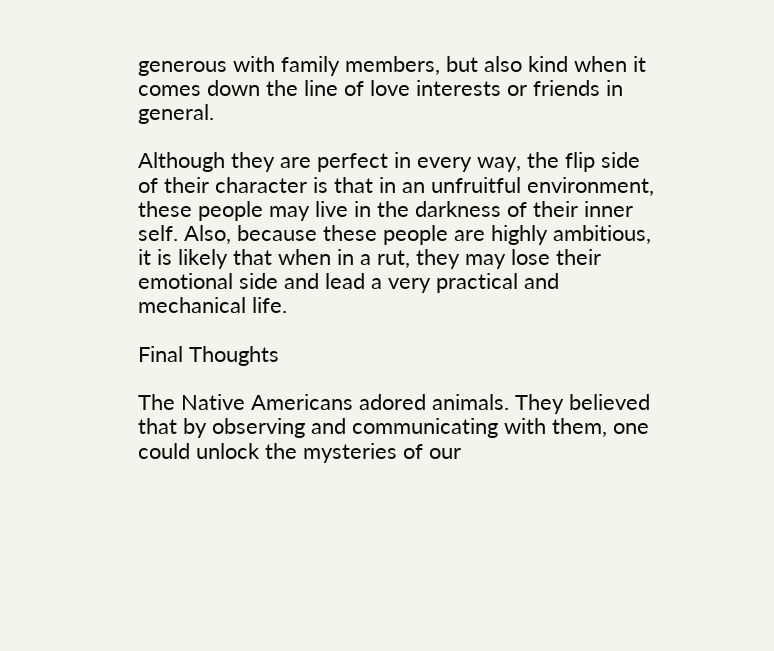generous with family members, but also kind when it comes down the line of love interests or friends in general.

Although they are perfect in every way, the flip side of their character is that in an unfruitful environment, these people may live in the darkness of their inner self. Also, because these people are highly ambitious, it is likely that when in a rut, they may lose their emotional side and lead a very practical and mechanical life.

Final Thoughts

The Native Americans adored animals. They believed that by observing and communicating with them, one could unlock the mysteries of our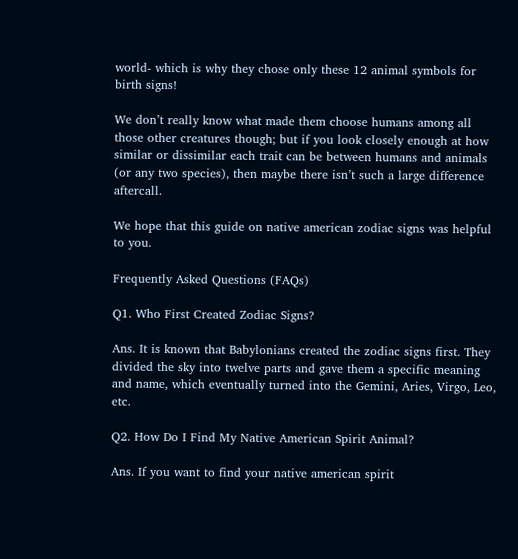world- which is why they chose only these 12 animal symbols for birth signs!

We don’t really know what made them choose humans among all those other creatures though; but if you look closely enough at how similar or dissimilar each trait can be between humans and animals (or any two species), then maybe there isn’t such a large difference aftercall.

We hope that this guide on native american zodiac signs was helpful to you.

Frequently Asked Questions (FAQs)

Q1. Who First Created Zodiac Signs?

Ans. It is known that Babylonians created the zodiac signs first. They divided the sky into twelve parts and gave them a specific meaning and name, which eventually turned into the Gemini, Aries, Virgo, Leo, etc.

Q2. How Do I Find My Native American Spirit Animal?

Ans. If you want to find your native american spirit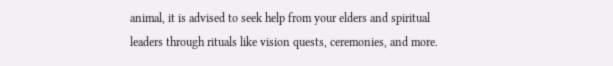animal, it is advised to seek help from your elders and spiritual leaders through rituals like vision quests, ceremonies, and more.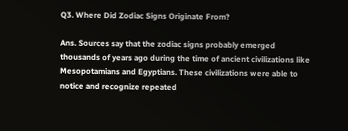Q3. Where Did Zodiac Signs Originate From?

Ans. Sources say that the zodiac signs probably emerged thousands of years ago during the time of ancient civilizations like Mesopotamians and Egyptians. These civilizations were able to notice and recognize repeated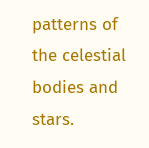patterns of the celestial bodies and stars.